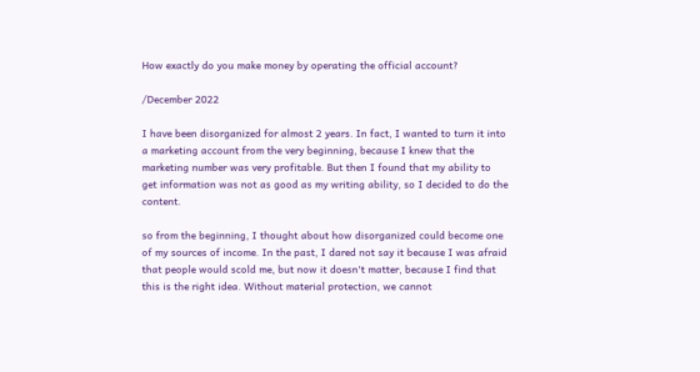How exactly do you make money by operating the official account?

/December 2022

I have been disorganized for almost 2 years. In fact, I wanted to turn it into a marketing account from the very beginning, because I knew that the marketing number was very profitable. But then I found that my ability to get information was not as good as my writing ability, so I decided to do the content.

so from the beginning, I thought about how disorganized could become one of my sources of income. In the past, I dared not say it because I was afraid that people would scold me, but now it doesn't matter, because I find that this is the right idea. Without material protection, we cannot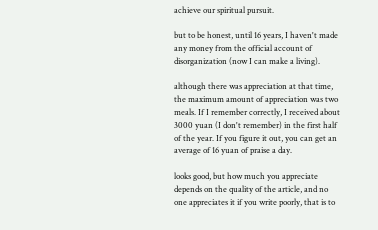achieve our spiritual pursuit.

but to be honest, until 16 years, I haven't made any money from the official account of disorganization (now I can make a living).

although there was appreciation at that time, the maximum amount of appreciation was two meals. If I remember correctly, I received about 3000 yuan (I don't remember) in the first half of the year. If you figure it out, you can get an average of 16 yuan of praise a day.

looks good, but how much you appreciate depends on the quality of the article, and no one appreciates it if you write poorly, that is to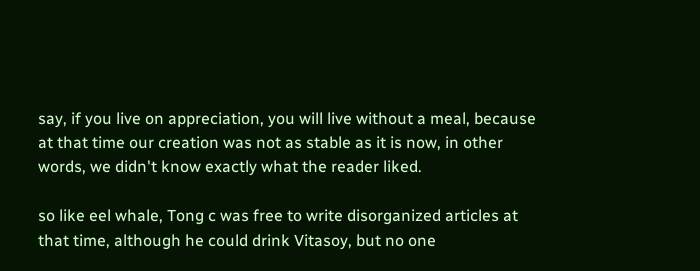say, if you live on appreciation, you will live without a meal, because at that time our creation was not as stable as it is now, in other words, we didn't know exactly what the reader liked.

so like eel whale, Tong c was free to write disorganized articles at that time, although he could drink Vitasoy, but no one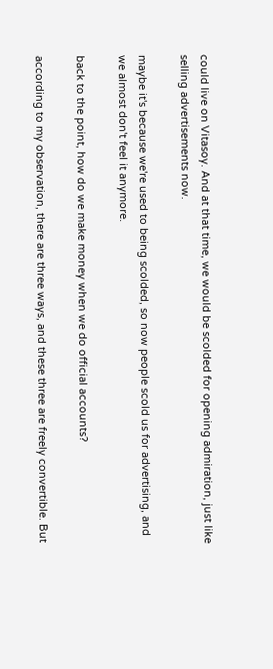could live on Vitasoy. And at that time, we would be scolded for opening admiration, just like selling advertisements now.

maybe it's because we're used to being scolded, so now people scold us for advertising, and we almost don't feel it anymore.

back to the point, how do we make money when we do official accounts?

according to my observation, there are three ways, and these three are freely convertible. But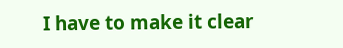I have to make it clear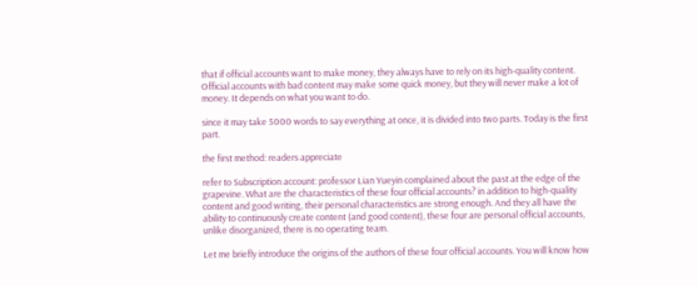that if official accounts want to make money, they always have to rely on its high-quality content. Official accounts with bad content may make some quick money, but they will never make a lot of money. It depends on what you want to do.

since it may take 5000 words to say everything at once, it is divided into two parts. Today is the first part.

the first method: readers appreciate

refer to Subscription account: professor Lian Yueyin complained about the past at the edge of the grapevine. What are the characteristics of these four official accounts? in addition to high-quality content and good writing, their personal characteristics are strong enough. And they all have the ability to continuously create content (and good content), these four are personal official accounts, unlike disorganized, there is no operating team.

Let me briefly introduce the origins of the authors of these four official accounts. You will know how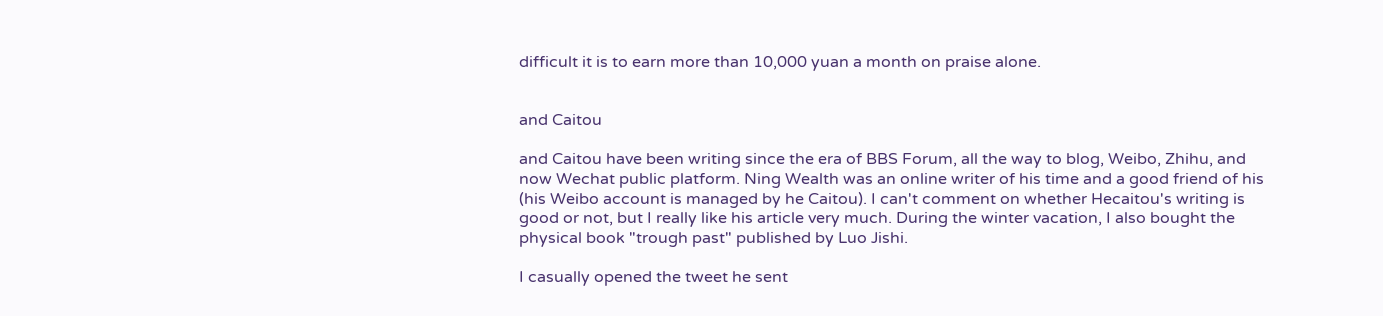difficult it is to earn more than 10,000 yuan a month on praise alone.


and Caitou

and Caitou have been writing since the era of BBS Forum, all the way to blog, Weibo, Zhihu, and now Wechat public platform. Ning Wealth was an online writer of his time and a good friend of his (his Weibo account is managed by he Caitou). I can't comment on whether Hecaitou's writing is good or not, but I really like his article very much. During the winter vacation, I also bought the physical book "trough past" published by Luo Jishi.

I casually opened the tweet he sent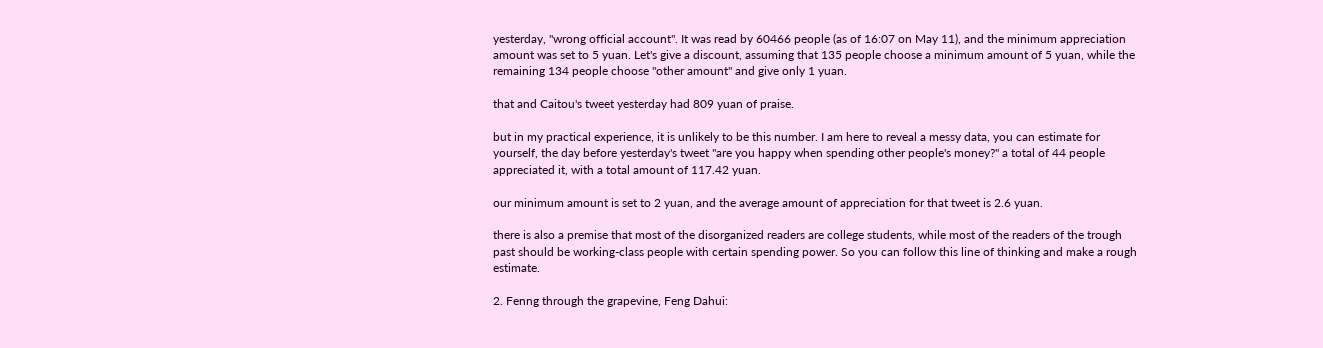yesterday, "wrong official account". It was read by 60466 people (as of 16:07 on May 11), and the minimum appreciation amount was set to 5 yuan. Let's give a discount, assuming that 135 people choose a minimum amount of 5 yuan, while the remaining 134 people choose "other amount" and give only 1 yuan.

that and Caitou's tweet yesterday had 809 yuan of praise.

but in my practical experience, it is unlikely to be this number. I am here to reveal a messy data, you can estimate for yourself, the day before yesterday's tweet "are you happy when spending other people's money?" a total of 44 people appreciated it, with a total amount of 117.42 yuan.

our minimum amount is set to 2 yuan, and the average amount of appreciation for that tweet is 2.6 yuan.

there is also a premise that most of the disorganized readers are college students, while most of the readers of the trough past should be working-class people with certain spending power. So you can follow this line of thinking and make a rough estimate.

2. Fenng through the grapevine, Feng Dahui: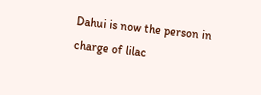Dahui is now the person in charge of lilac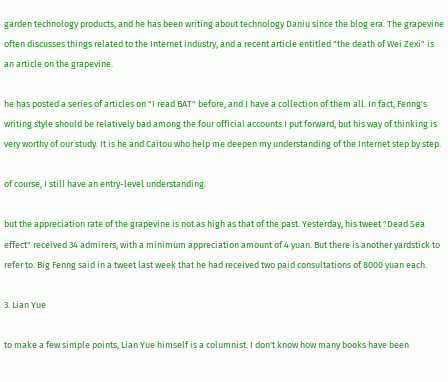garden technology products, and he has been writing about technology Daniu since the blog era. The grapevine often discusses things related to the Internet industry, and a recent article entitled "the death of Wei Zexi" is an article on the grapevine.

he has posted a series of articles on "I read BAT" before, and I have a collection of them all. In fact, Fenng's writing style should be relatively bad among the four official accounts I put forward, but his way of thinking is very worthy of our study. It is he and Caitou who help me deepen my understanding of the Internet step by step.

of course, I still have an entry-level understanding.

but the appreciation rate of the grapevine is not as high as that of the past. Yesterday, his tweet "Dead Sea effect" received 34 admirers, with a minimum appreciation amount of 4 yuan. But there is another yardstick to refer to. Big Fenng said in a tweet last week that he had received two paid consultations of 8000 yuan each.

3. Lian Yue

to make a few simple points, Lian Yue himself is a columnist. I don't know how many books have been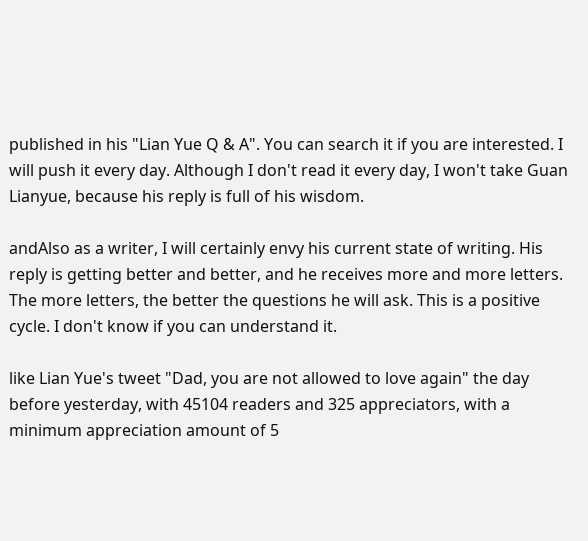published in his "Lian Yue Q & A". You can search it if you are interested. I will push it every day. Although I don't read it every day, I won't take Guan Lianyue, because his reply is full of his wisdom.

andAlso as a writer, I will certainly envy his current state of writing. His reply is getting better and better, and he receives more and more letters. The more letters, the better the questions he will ask. This is a positive cycle. I don't know if you can understand it.

like Lian Yue's tweet "Dad, you are not allowed to love again" the day before yesterday, with 45104 readers and 325 appreciators, with a minimum appreciation amount of 5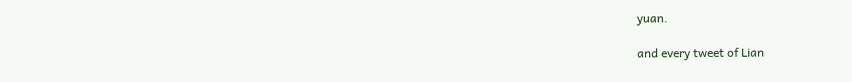yuan.

and every tweet of Lian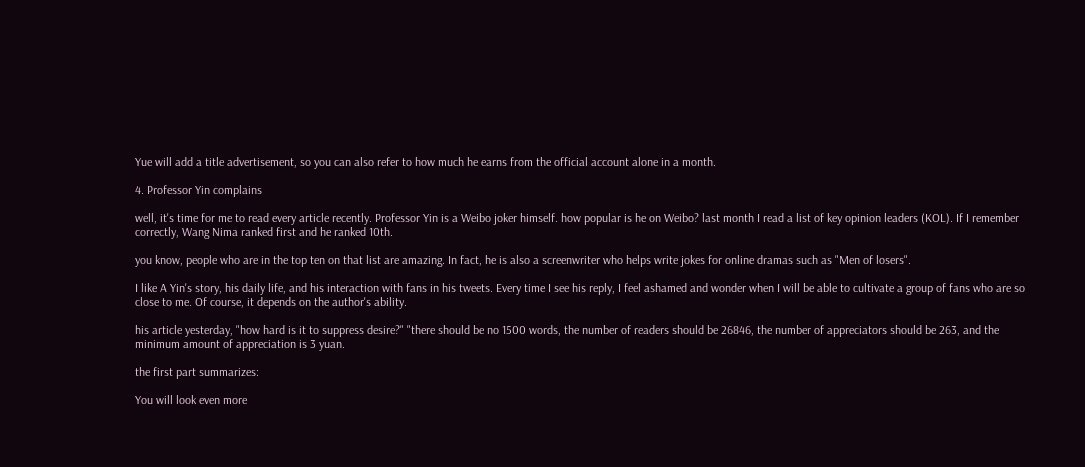Yue will add a title advertisement, so you can also refer to how much he earns from the official account alone in a month.

4. Professor Yin complains

well, it's time for me to read every article recently. Professor Yin is a Weibo joker himself. how popular is he on Weibo? last month I read a list of key opinion leaders (KOL). If I remember correctly, Wang Nima ranked first and he ranked 10th.

you know, people who are in the top ten on that list are amazing. In fact, he is also a screenwriter who helps write jokes for online dramas such as "Men of losers".

I like A Yin's story, his daily life, and his interaction with fans in his tweets. Every time I see his reply, I feel ashamed and wonder when I will be able to cultivate a group of fans who are so close to me. Of course, it depends on the author's ability.

his article yesterday, "how hard is it to suppress desire?" "there should be no 1500 words, the number of readers should be 26846, the number of appreciators should be 263, and the minimum amount of appreciation is 3 yuan.

the first part summarizes:

You will look even more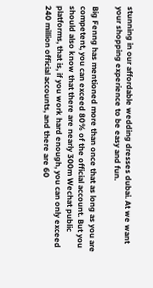stunning in our affordable wedding dresses dubai. At we want your shopping experience to be easy and fun.

Big Fenng has mentioned more than once that as long as you are competent, you can exceed 80% of the official account. But you should also know that there are nearly 300m Wechat public platforms, that is, if you work hard enough, you can only exceed 240 million official accounts, and there are 60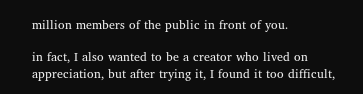million members of the public in front of you.

in fact, I also wanted to be a creator who lived on appreciation, but after trying it, I found it too difficult,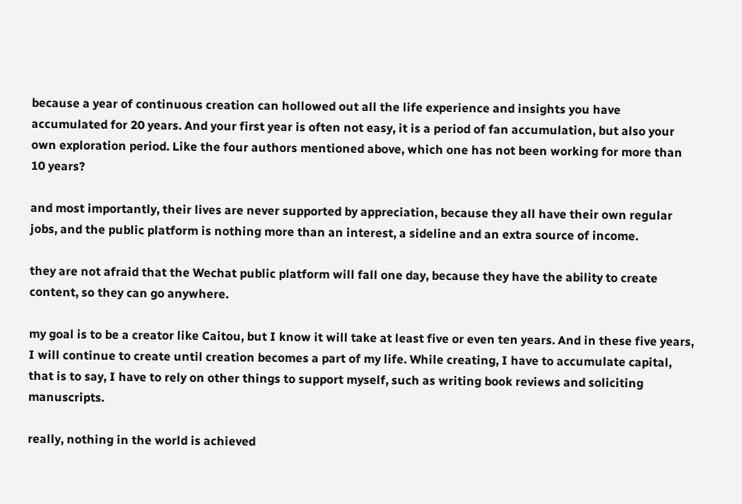because a year of continuous creation can hollowed out all the life experience and insights you have accumulated for 20 years. And your first year is often not easy, it is a period of fan accumulation, but also your own exploration period. Like the four authors mentioned above, which one has not been working for more than 10 years?

and most importantly, their lives are never supported by appreciation, because they all have their own regular jobs, and the public platform is nothing more than an interest, a sideline and an extra source of income.

they are not afraid that the Wechat public platform will fall one day, because they have the ability to create content, so they can go anywhere.

my goal is to be a creator like Caitou, but I know it will take at least five or even ten years. And in these five years, I will continue to create until creation becomes a part of my life. While creating, I have to accumulate capital, that is to say, I have to rely on other things to support myself, such as writing book reviews and soliciting manuscripts.

really, nothing in the world is achieved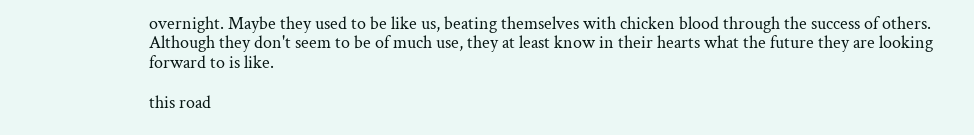overnight. Maybe they used to be like us, beating themselves with chicken blood through the success of others. Although they don't seem to be of much use, they at least know in their hearts what the future they are looking forward to is like.

this road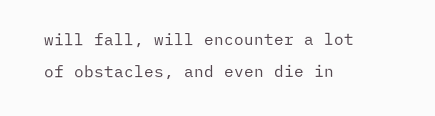will fall, will encounter a lot of obstacles, and even die in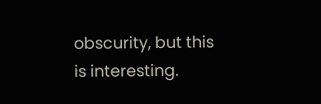obscurity, but this is interesting.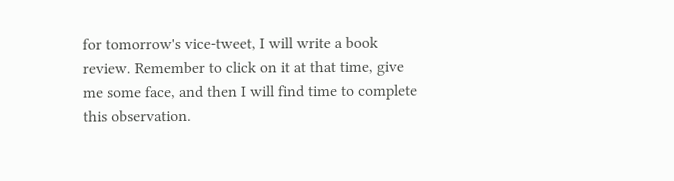for tomorrow's vice-tweet, I will write a book review. Remember to click on it at that time, give me some face, and then I will find time to complete this observation.